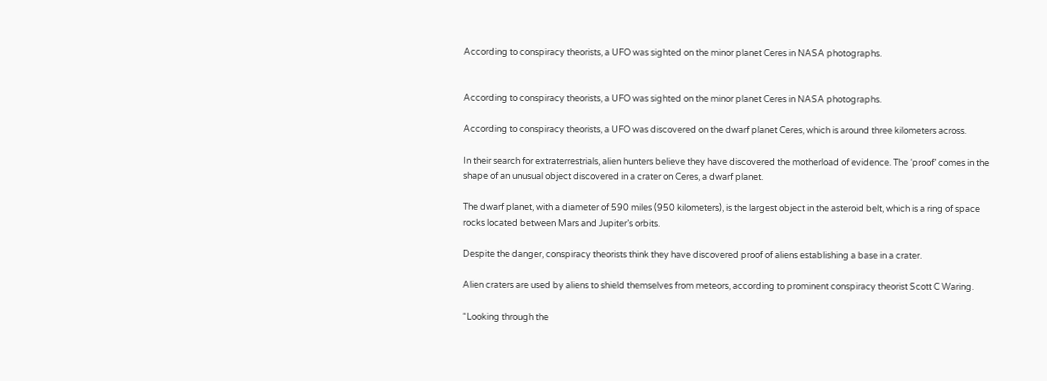According to conspiracy theorists, a UFO was sighted on the minor planet Ceres in NASA photographs.


According to conspiracy theorists, a UFO was sighted on the minor planet Ceres in NASA photographs.

According to conspiracy theorists, a UFO was discovered on the dwarf planet Ceres, which is around three kilometers across.

In their search for extraterrestrials, alien hunters believe they have discovered the motherload of evidence. The ‘proof’ comes in the shape of an unusual object discovered in a crater on Ceres, a dwarf planet.

The dwarf planet, with a diameter of 590 miles (950 kilometers), is the largest object in the asteroid belt, which is a ring of space rocks located between Mars and Jupiter’s orbits.

Despite the danger, conspiracy theorists think they have discovered proof of aliens establishing a base in a crater.

Alien craters are used by aliens to shield themselves from meteors, according to prominent conspiracy theorist Scott C Waring.

“Looking through the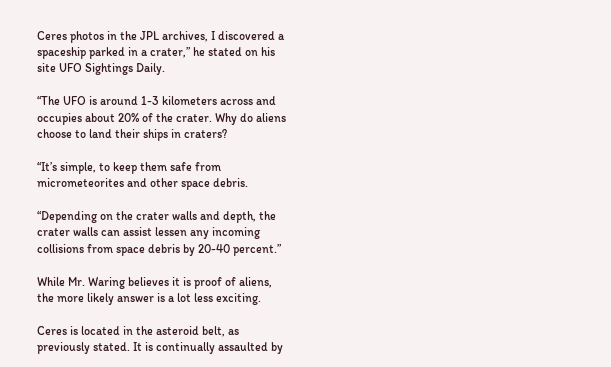Ceres photos in the JPL archives, I discovered a spaceship parked in a crater,” he stated on his site UFO Sightings Daily.

“The UFO is around 1-3 kilometers across and occupies about 20% of the crater. Why do aliens choose to land their ships in craters?

“It’s simple, to keep them safe from micrometeorites and other space debris.

“Depending on the crater walls and depth, the crater walls can assist lessen any incoming collisions from space debris by 20-40 percent.”

While Mr. Waring believes it is proof of aliens, the more likely answer is a lot less exciting.

Ceres is located in the asteroid belt, as previously stated. It is continually assaulted by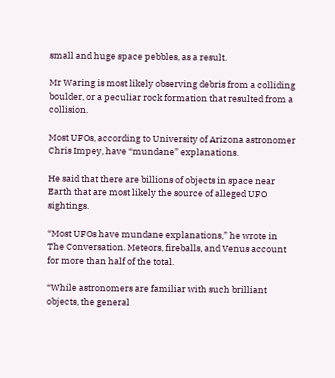small and huge space pebbles, as a result.

Mr Waring is most likely observing debris from a colliding boulder, or a peculiar rock formation that resulted from a collision.

Most UFOs, according to University of Arizona astronomer Chris Impey, have “mundane” explanations.

He said that there are billions of objects in space near Earth that are most likely the source of alleged UFO sightings.

“Most UFOs have mundane explanations,” he wrote in The Conversation. Meteors, fireballs, and Venus account for more than half of the total.

“While astronomers are familiar with such brilliant objects, the general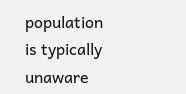population is typically unaware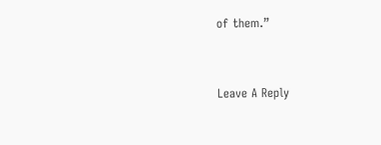of them.”


Leave A Reply